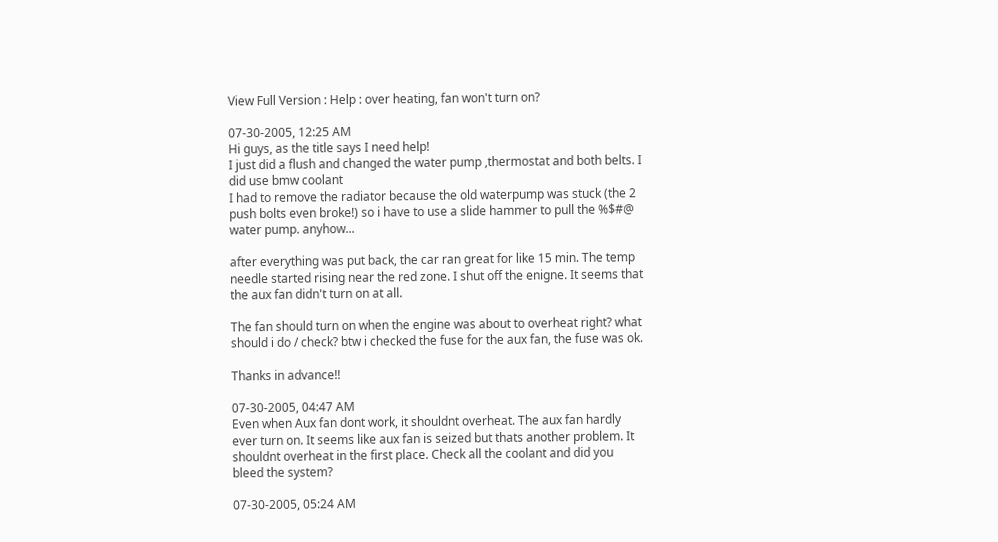View Full Version : Help : over heating, fan won't turn on?

07-30-2005, 12:25 AM
Hi guys, as the title says I need help!
I just did a flush and changed the water pump ,thermostat and both belts. I did use bmw coolant
I had to remove the radiator because the old waterpump was stuck (the 2 push bolts even broke!) so i have to use a slide hammer to pull the %$#@ water pump. anyhow...

after everything was put back, the car ran great for like 15 min. The temp needle started rising near the red zone. I shut off the enigne. It seems that the aux fan didn't turn on at all.

The fan should turn on when the engine was about to overheat right? what should i do / check? btw i checked the fuse for the aux fan, the fuse was ok.

Thanks in advance!!

07-30-2005, 04:47 AM
Even when Aux fan dont work, it shouldnt overheat. The aux fan hardly ever turn on. It seems like aux fan is seized but thats another problem. It shouldnt overheat in the first place. Check all the coolant and did you bleed the system?

07-30-2005, 05:24 AM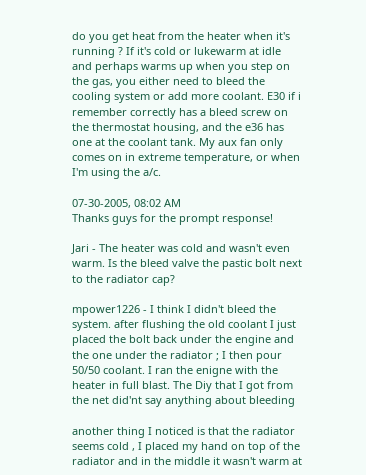do you get heat from the heater when it's running ? If it's cold or lukewarm at idle and perhaps warms up when you step on the gas, you either need to bleed the cooling system or add more coolant. E30 if i remember correctly has a bleed screw on the thermostat housing, and the e36 has one at the coolant tank. My aux fan only comes on in extreme temperature, or when I'm using the a/c.

07-30-2005, 08:02 AM
Thanks guys for the prompt response!

Jari - The heater was cold and wasn't even warm. Is the bleed valve the pastic bolt next to the radiator cap?

mpower1226 - I think I didn't bleed the system. after flushing the old coolant I just placed the bolt back under the engine and the one under the radiator ; I then pour 50/50 coolant. I ran the enigne with the heater in full blast. The Diy that I got from the net did'nt say anything about bleeding

another thing I noticed is that the radiator seems cold , I placed my hand on top of the radiator and in the middle it wasn't warm at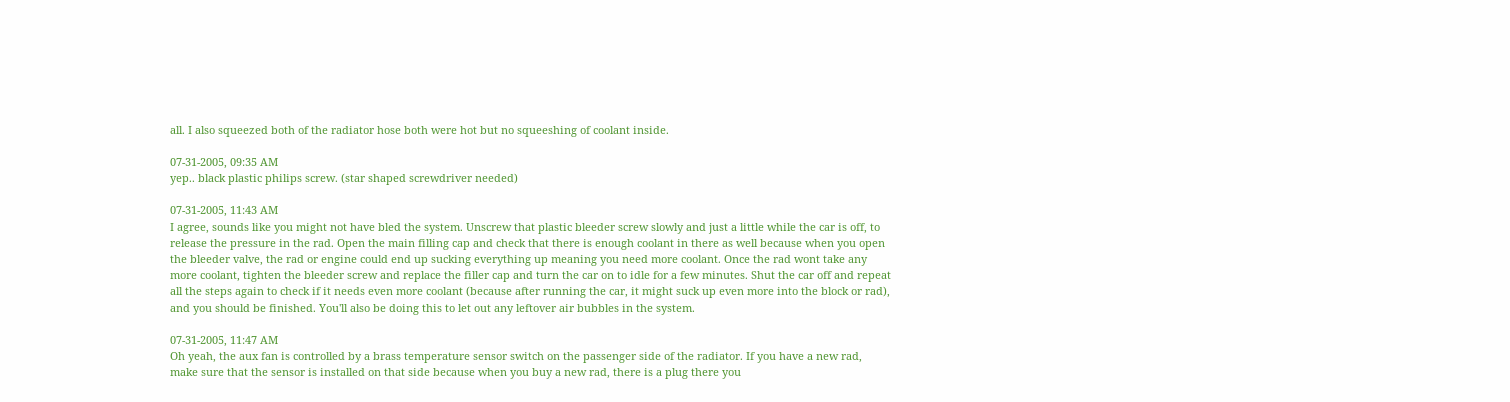all. I also squeezed both of the radiator hose both were hot but no squeeshing of coolant inside.

07-31-2005, 09:35 AM
yep.. black plastic philips screw. (star shaped screwdriver needed)

07-31-2005, 11:43 AM
I agree, sounds like you might not have bled the system. Unscrew that plastic bleeder screw slowly and just a little while the car is off, to release the pressure in the rad. Open the main filling cap and check that there is enough coolant in there as well because when you open the bleeder valve, the rad or engine could end up sucking everything up meaning you need more coolant. Once the rad wont take any more coolant, tighten the bleeder screw and replace the filler cap and turn the car on to idle for a few minutes. Shut the car off and repeat all the steps again to check if it needs even more coolant (because after running the car, it might suck up even more into the block or rad), and you should be finished. You'll also be doing this to let out any leftover air bubbles in the system.

07-31-2005, 11:47 AM
Oh yeah, the aux fan is controlled by a brass temperature sensor switch on the passenger side of the radiator. If you have a new rad, make sure that the sensor is installed on that side because when you buy a new rad, there is a plug there you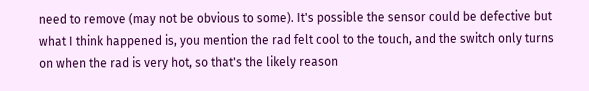need to remove (may not be obvious to some). It's possible the sensor could be defective but what I think happened is, you mention the rad felt cool to the touch, and the switch only turns on when the rad is very hot, so that's the likely reason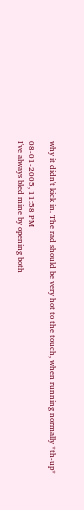why it didn't kick in. The rad should be very hot to the touch, when running normally *th-up*

08-01-2005, 11:58 PM
I've always bled mine by opening both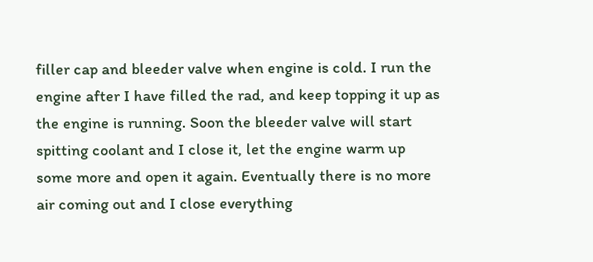filler cap and bleeder valve when engine is cold. I run the engine after I have filled the rad, and keep topping it up as the engine is running. Soon the bleeder valve will start spitting coolant and I close it, let the engine warm up some more and open it again. Eventually there is no more air coming out and I close everything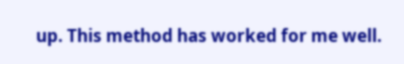up. This method has worked for me well.